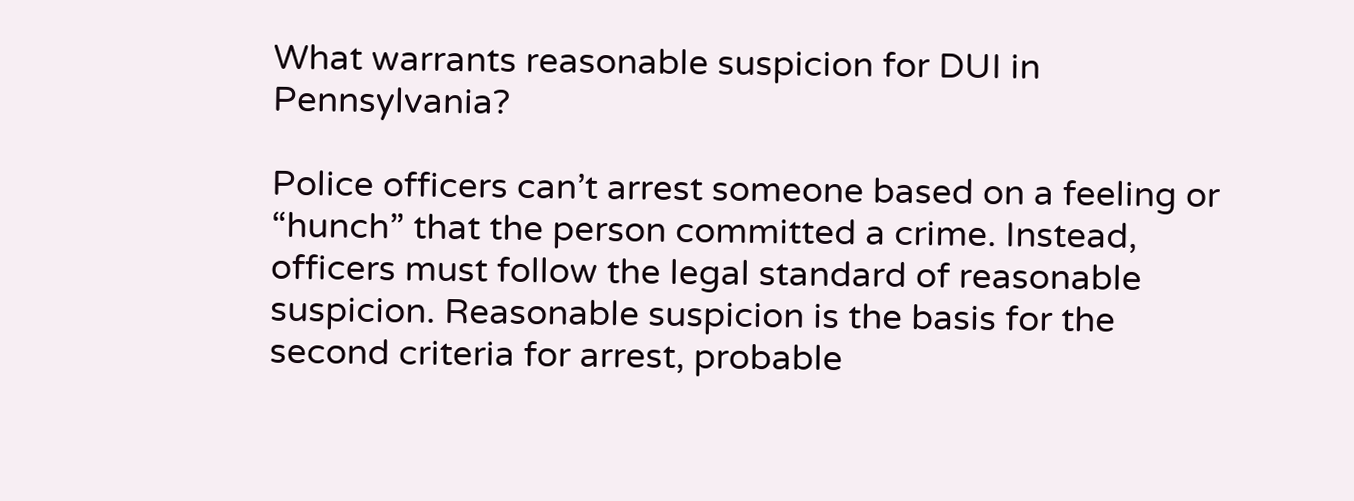What warrants reasonable suspicion for DUI in Pennsylvania?

Police officers can’t arrest someone based on a feeling or “hunch” that the person committed a crime. Instead, officers must follow the legal standard of reasonable suspicion. Reasonable suspicion is the basis for the second criteria for arrest, probable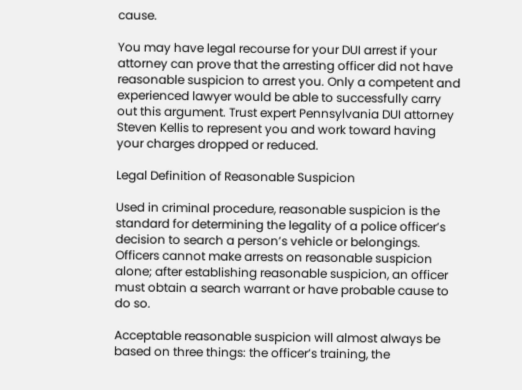cause.

You may have legal recourse for your DUI arrest if your attorney can prove that the arresting officer did not have reasonable suspicion to arrest you. Only a competent and experienced lawyer would be able to successfully carry out this argument. Trust expert Pennsylvania DUI attorney Steven Kellis to represent you and work toward having your charges dropped or reduced.

Legal Definition of Reasonable Suspicion

Used in criminal procedure, reasonable suspicion is the standard for determining the legality of a police officer’s decision to search a person’s vehicle or belongings. Officers cannot make arrests on reasonable suspicion alone; after establishing reasonable suspicion, an officer must obtain a search warrant or have probable cause to do so.

Acceptable reasonable suspicion will almost always be based on three things: the officer’s training, the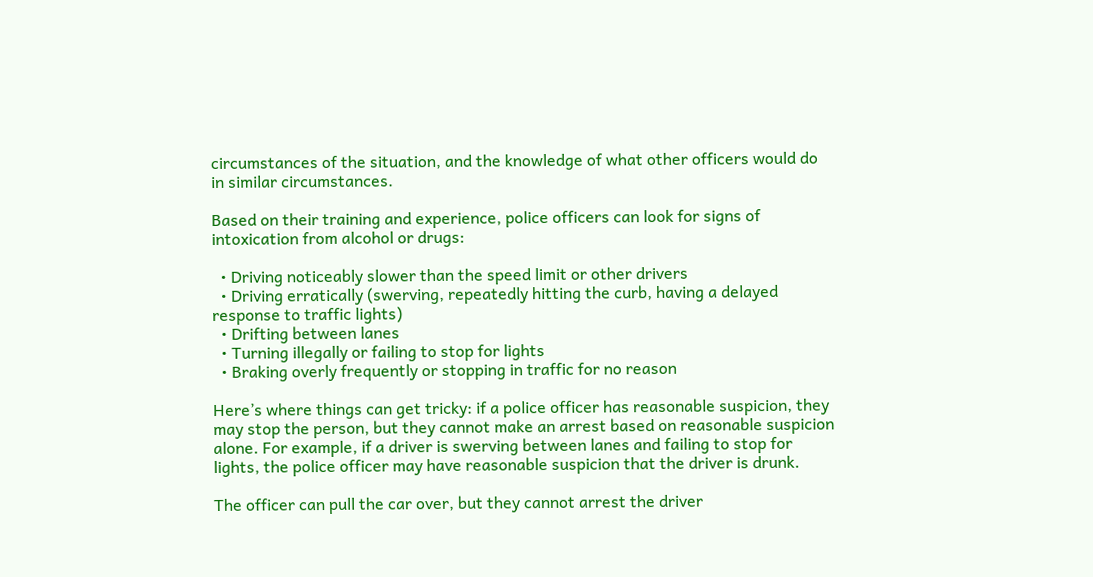circumstances of the situation, and the knowledge of what other officers would do in similar circumstances.

Based on their training and experience, police officers can look for signs of intoxication from alcohol or drugs:

  • Driving noticeably slower than the speed limit or other drivers
  • Driving erratically (swerving, repeatedly hitting the curb, having a delayed response to traffic lights)
  • Drifting between lanes
  • Turning illegally or failing to stop for lights
  • Braking overly frequently or stopping in traffic for no reason

Here’s where things can get tricky: if a police officer has reasonable suspicion, they may stop the person, but they cannot make an arrest based on reasonable suspicion alone. For example, if a driver is swerving between lanes and failing to stop for lights, the police officer may have reasonable suspicion that the driver is drunk.

The officer can pull the car over, but they cannot arrest the driver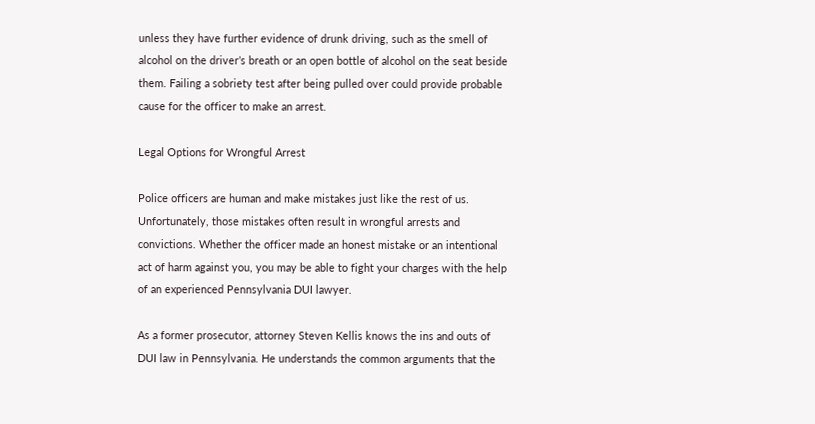unless they have further evidence of drunk driving, such as the smell of alcohol on the driver’s breath or an open bottle of alcohol on the seat beside them. Failing a sobriety test after being pulled over could provide probable cause for the officer to make an arrest.

Legal Options for Wrongful Arrest

Police officers are human and make mistakes just like the rest of us. Unfortunately, those mistakes often result in wrongful arrests and convictions. Whether the officer made an honest mistake or an intentional act of harm against you, you may be able to fight your charges with the help of an experienced Pennsylvania DUI lawyer.

As a former prosecutor, attorney Steven Kellis knows the ins and outs of DUI law in Pennsylvania. He understands the common arguments that the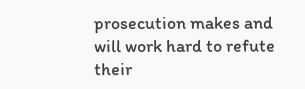prosecution makes and will work hard to refute their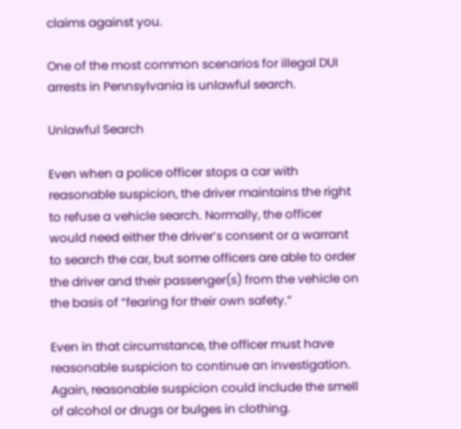claims against you.

One of the most common scenarios for illegal DUI arrests in Pennsylvania is unlawful search.

Unlawful Search

Even when a police officer stops a car with reasonable suspicion, the driver maintains the right to refuse a vehicle search. Normally, the officer would need either the driver’s consent or a warrant to search the car, but some officers are able to order the driver and their passenger(s) from the vehicle on the basis of “fearing for their own safety.”

Even in that circumstance, the officer must have reasonable suspicion to continue an investigation. Again, reasonable suspicion could include the smell of alcohol or drugs or bulges in clothing.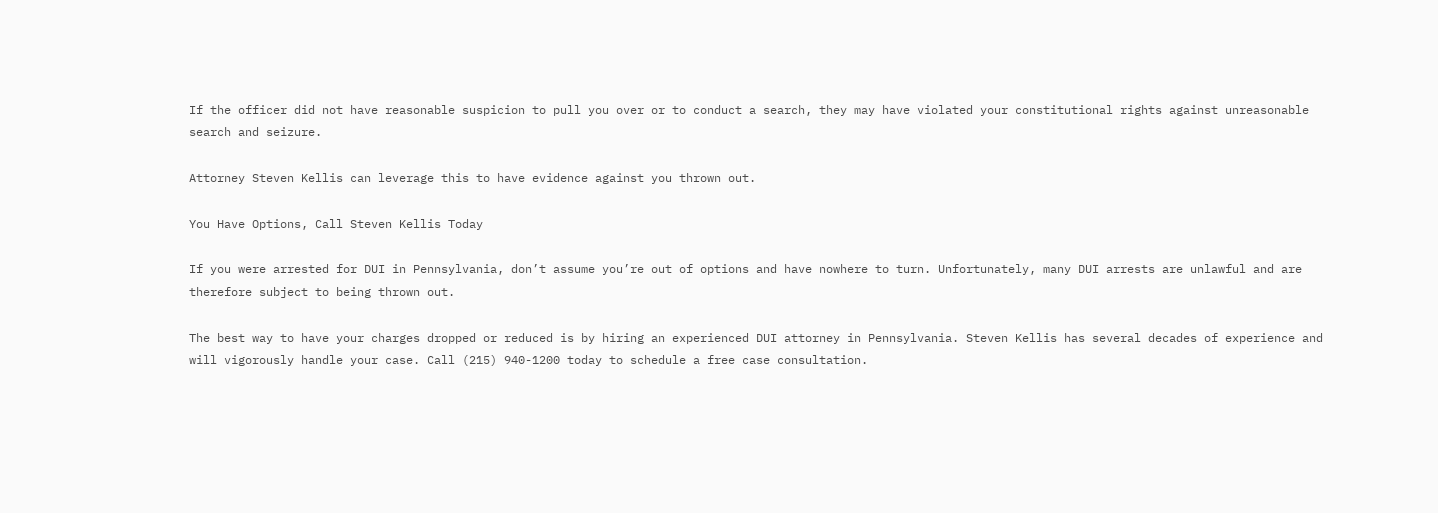If the officer did not have reasonable suspicion to pull you over or to conduct a search, they may have violated your constitutional rights against unreasonable search and seizure.

Attorney Steven Kellis can leverage this to have evidence against you thrown out.

You Have Options, Call Steven Kellis Today

If you were arrested for DUI in Pennsylvania, don’t assume you’re out of options and have nowhere to turn. Unfortunately, many DUI arrests are unlawful and are therefore subject to being thrown out.

The best way to have your charges dropped or reduced is by hiring an experienced DUI attorney in Pennsylvania. Steven Kellis has several decades of experience and will vigorously handle your case. Call (215) 940-1200 today to schedule a free case consultation.